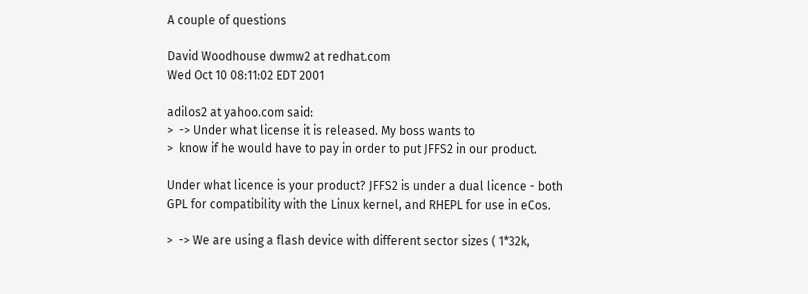A couple of questions

David Woodhouse dwmw2 at redhat.com
Wed Oct 10 08:11:02 EDT 2001

adilos2 at yahoo.com said:
>  -> Under what license it is released. My boss wants to
>  know if he would have to pay in order to put JFFS2 in our product.

Under what licence is your product? JFFS2 is under a dual licence - both
GPL for compatibility with the Linux kernel, and RHEPL for use in eCos.

>  -> We are using a flash device with different sector sizes ( 1*32k,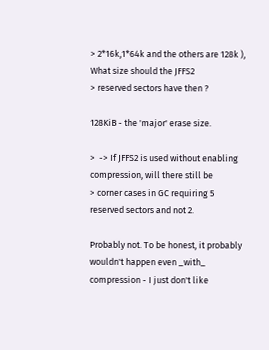> 2*16k,1*64k and the others are 128k ), What size should the JFFS2
> reserved sectors have then ?

128KiB - the 'major' erase size.

>  -> If JFFS2 is used without enabling compression, will there still be
> corner cases in GC requiring 5 reserved sectors and not 2.

Probably not. To be honest, it probably wouldn't happen even _with_
compression - I just don't like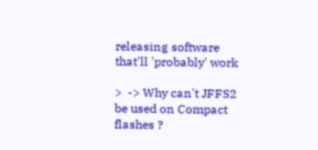releasing software that'll 'probably' work

>  -> Why can't JFFS2 be used on Compact flashes ?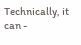Technically, it can -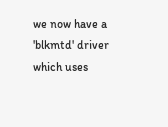we now have a 'blkmtd' driver which uses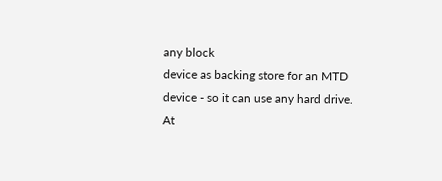any block
device as backing store for an MTD device - so it can use any hard drive.
At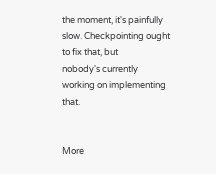the moment, it's painfully slow. Checkpointing ought to fix that, but
nobody's currently working on implementing that.


More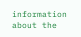information about the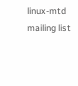linux-mtd mailing list